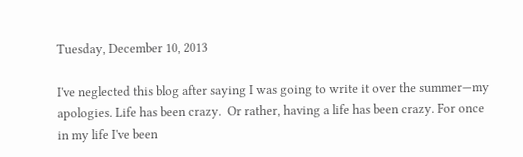Tuesday, December 10, 2013

I've neglected this blog after saying I was going to write it over the summer—my apologies. Life has been crazy.  Or rather, having a life has been crazy. For once in my life I've been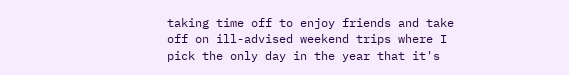taking time off to enjoy friends and take off on ill-advised weekend trips where I pick the only day in the year that it's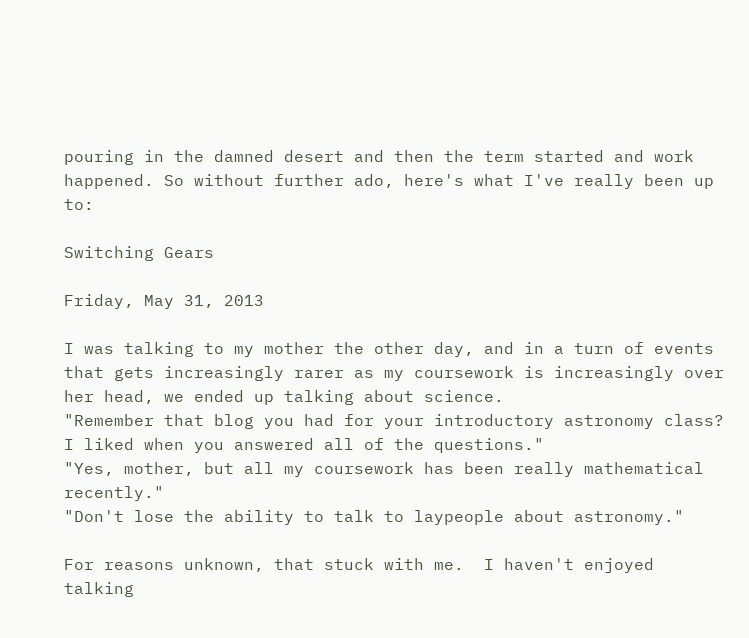pouring in the damned desert and then the term started and work happened. So without further ado, here's what I've really been up to:

Switching Gears

Friday, May 31, 2013

I was talking to my mother the other day, and in a turn of events that gets increasingly rarer as my coursework is increasingly over her head, we ended up talking about science.
"Remember that blog you had for your introductory astronomy class? I liked when you answered all of the questions."
"Yes, mother, but all my coursework has been really mathematical recently."
"Don't lose the ability to talk to laypeople about astronomy."

For reasons unknown, that stuck with me.  I haven't enjoyed talking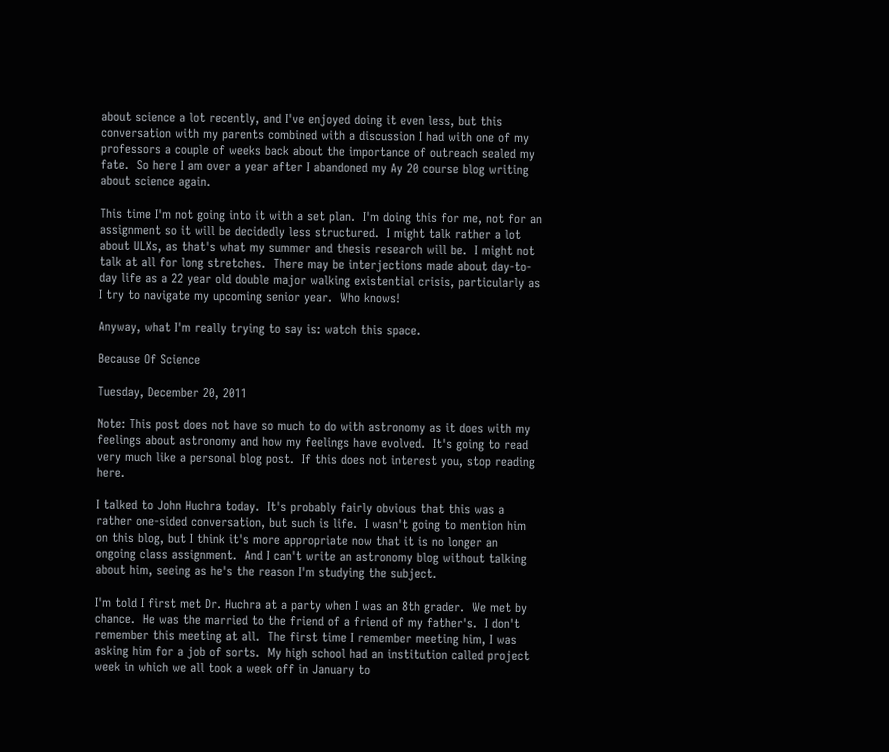about science a lot recently, and I've enjoyed doing it even less, but this conversation with my parents combined with a discussion I had with one of my professors a couple of weeks back about the importance of outreach sealed my fate.  So here I am over a year after I abandoned my Ay 20 course blog writing about science again.

This time I'm not going into it with a set plan.  I'm doing this for me, not for an assignment so it will be decidedly less structured.  I might talk rather a lot about ULXs, as that's what my summer and thesis research will be.  I might not talk at all for long stretches.  There may be interjections made about day-to-day life as a 22 year old double major walking existential crisis, particularly as I try to navigate my upcoming senior year.  Who knows!

Anyway, what I'm really trying to say is: watch this space.

Because Of Science

Tuesday, December 20, 2011

Note: This post does not have so much to do with astronomy as it does with my feelings about astronomy and how my feelings have evolved.  It's going to read very much like a personal blog post.  If this does not interest you, stop reading here.

I talked to John Huchra today.  It's probably fairly obvious that this was a rather one-sided conversation, but such is life.  I wasn't going to mention him on this blog, but I think it's more appropriate now that it is no longer an ongoing class assignment.  And I can't write an astronomy blog without talking about him, seeing as he's the reason I'm studying the subject.

I'm told I first met Dr. Huchra at a party when I was an 8th grader.  We met by chance.  He was the married to the friend of a friend of my father's.  I don't remember this meeting at all.  The first time I remember meeting him, I was asking him for a job of sorts.  My high school had an institution called project week in which we all took a week off in January to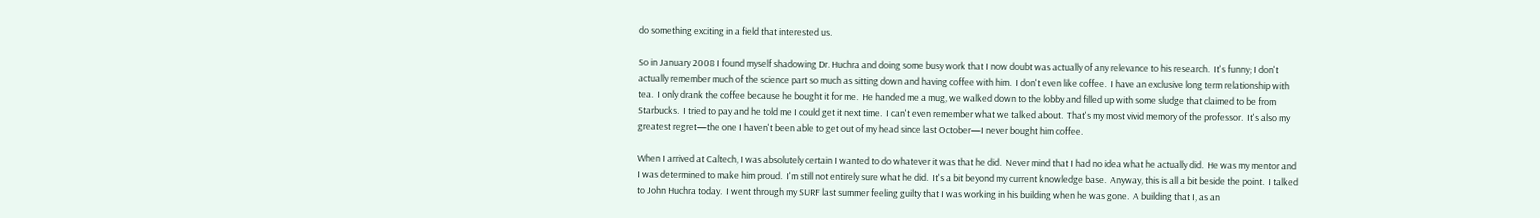do something exciting in a field that interested us.

So in January 2008 I found myself shadowing Dr. Huchra and doing some busy work that I now doubt was actually of any relevance to his research.  It's funny; I don't actually remember much of the science part so much as sitting down and having coffee with him.  I don't even like coffee.  I have an exclusive long term relationship with tea.  I only drank the coffee because he bought it for me.  He handed me a mug, we walked down to the lobby and filled up with some sludge that claimed to be from Starbucks.  I tried to pay and he told me I could get it next time.  I can't even remember what we talked about.  That's my most vivid memory of the professor.  It's also my greatest regret—the one I haven't been able to get out of my head since last October—I never bought him coffee.

When I arrived at Caltech, I was absolutely certain I wanted to do whatever it was that he did.  Never mind that I had no idea what he actually did.  He was my mentor and I was determined to make him proud.  I'm still not entirely sure what he did.  It's a bit beyond my current knowledge base.  Anyway, this is all a bit beside the point.  I talked to John Huchra today.  I went through my SURF last summer feeling guilty that I was working in his building when he was gone.  A building that I, as an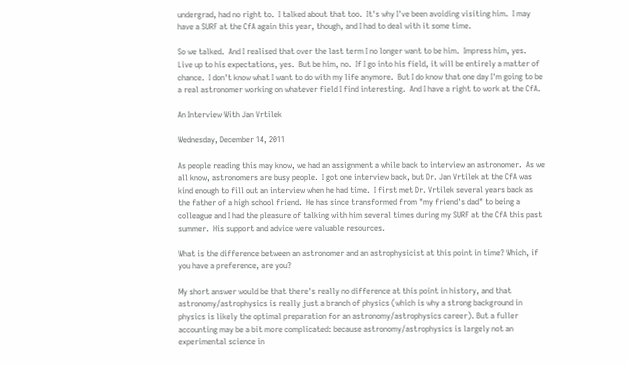undergrad, had no right to.  I talked about that too.  It's why I've been avoiding visiting him.  I may have a SURF at the CfA again this year, though, and I had to deal with it some time.

So we talked.  And I realised that over the last term I no longer want to be him.  Impress him, yes.  Live up to his expectations, yes.  But be him, no.  If I go into his field, it will be entirely a matter of chance.  I don't know what I want to do with my life anymore.  But I do know that one day I'm going to be a real astronomer working on whatever field I find interesting.  And I have a right to work at the CfA.

An Interview With Jan Vrtilek

Wednesday, December 14, 2011

As people reading this may know, we had an assignment a while back to interview an astronomer.  As we all know, astronomers are busy people.  I got one interview back, but Dr. Jan Vrtilek at the CfA was kind enough to fill out an interview when he had time.  I first met Dr. Vrtilek several years back as the father of a high school friend.  He has since transformed from "my friend's dad" to being a colleague and I had the pleasure of talking with him several times during my SURF at the CfA this past summer.  His support and advice were valuable resources.

What is the difference between an astronomer and an astrophysicist at this point in time? Which, if you have a preference, are you?

My short answer would be that there's really no difference at this point in history, and that astronomy/astrophysics is really just a branch of physics (which is why a strong background in physics is likely the optimal preparation for an astronomy/astrophysics career). But a fuller accounting may be a bit more complicated: because astronomy/astrophysics is largely not an experimental science in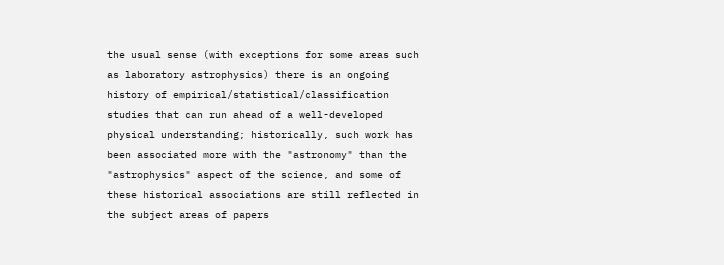the usual sense (with exceptions for some areas such as laboratory astrophysics) there is an ongoing history of empirical/statistical/classification studies that can run ahead of a well-developed physical understanding; historically, such work has been associated more with the "astronomy" than the "astrophysics" aspect of the science, and some of these historical associations are still reflected in the subject areas of papers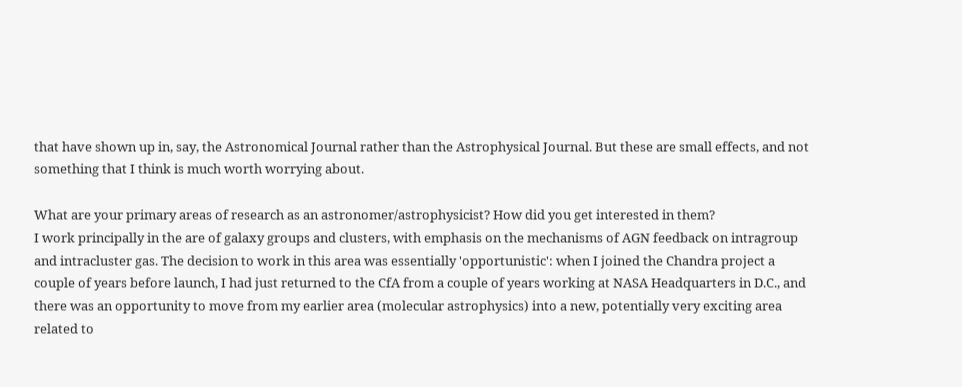that have shown up in, say, the Astronomical Journal rather than the Astrophysical Journal. But these are small effects, and not something that I think is much worth worrying about.

What are your primary areas of research as an astronomer/astrophysicist? How did you get interested in them?
I work principally in the are of galaxy groups and clusters, with emphasis on the mechanisms of AGN feedback on intragroup and intracluster gas. The decision to work in this area was essentially 'opportunistic': when I joined the Chandra project a couple of years before launch, I had just returned to the CfA from a couple of years working at NASA Headquarters in D.C., and there was an opportunity to move from my earlier area (molecular astrophysics) into a new, potentially very exciting area related to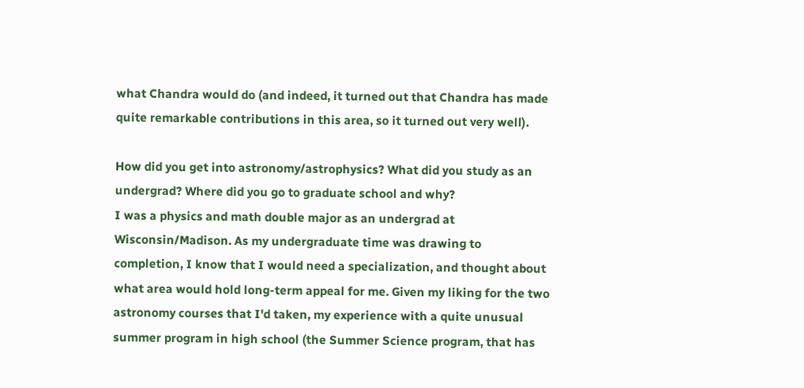what Chandra would do (and indeed, it turned out that Chandra has made quite remarkable contributions in this area, so it turned out very well).

How did you get into astronomy/astrophysics? What did you study as an undergrad? Where did you go to graduate school and why?
I was a physics and math double major as an undergrad at Wisconsin/Madison. As my undergraduate time was drawing to completion, I know that I would need a specialization, and thought about what area would hold long-term appeal for me. Given my liking for the two astronomy courses that I'd taken, my experience with a quite unusual summer program in high school (the Summer Science program, that has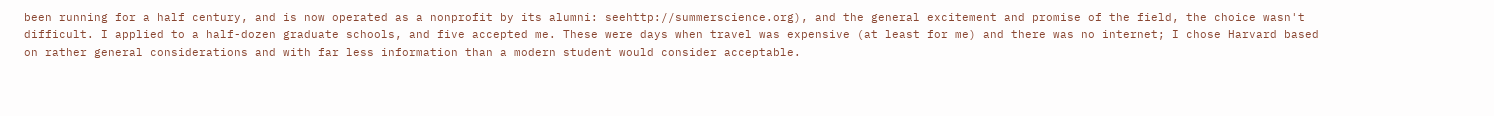been running for a half century, and is now operated as a nonprofit by its alumni: seehttp://summerscience.org), and the general excitement and promise of the field, the choice wasn't difficult. I applied to a half-dozen graduate schools, and five accepted me. These were days when travel was expensive (at least for me) and there was no internet; I chose Harvard based on rather general considerations and with far less information than a modern student would consider acceptable.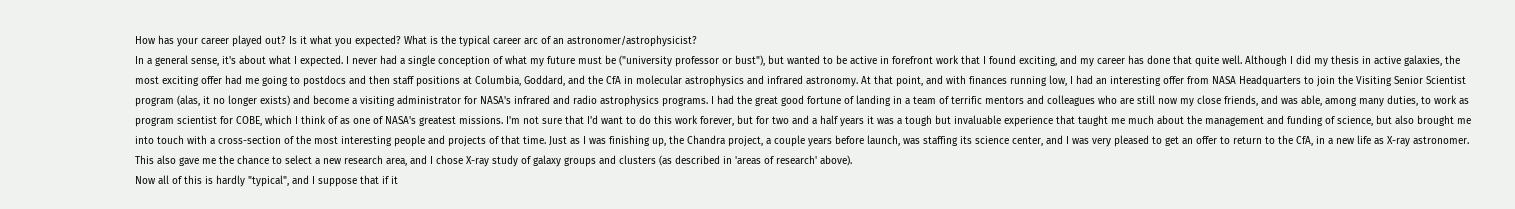How has your career played out? Is it what you expected? What is the typical career arc of an astronomer/astrophysicist?
In a general sense, it's about what I expected. I never had a single conception of what my future must be ("university professor or bust"), but wanted to be active in forefront work that I found exciting, and my career has done that quite well. Although I did my thesis in active galaxies, the most exciting offer had me going to postdocs and then staff positions at Columbia, Goddard, and the CfA in molecular astrophysics and infrared astronomy. At that point, and with finances running low, I had an interesting offer from NASA Headquarters to join the Visiting Senior Scientist program (alas, it no longer exists) and become a visiting administrator for NASA's infrared and radio astrophysics programs. I had the great good fortune of landing in a team of terrific mentors and colleagues who are still now my close friends, and was able, among many duties, to work as program scientist for COBE, which I think of as one of NASA's greatest missions. I'm not sure that I'd want to do this work forever, but for two and a half years it was a tough but invaluable experience that taught me much about the management and funding of science, but also brought me into touch with a cross-section of the most interesting people and projects of that time. Just as I was finishing up, the Chandra project, a couple years before launch, was staffing its science center, and I was very pleased to get an offer to return to the CfA, in a new life as X-ray astronomer. This also gave me the chance to select a new research area, and I chose X-ray study of galaxy groups and clusters (as described in 'areas of research' above).
Now all of this is hardly "typical", and I suppose that if it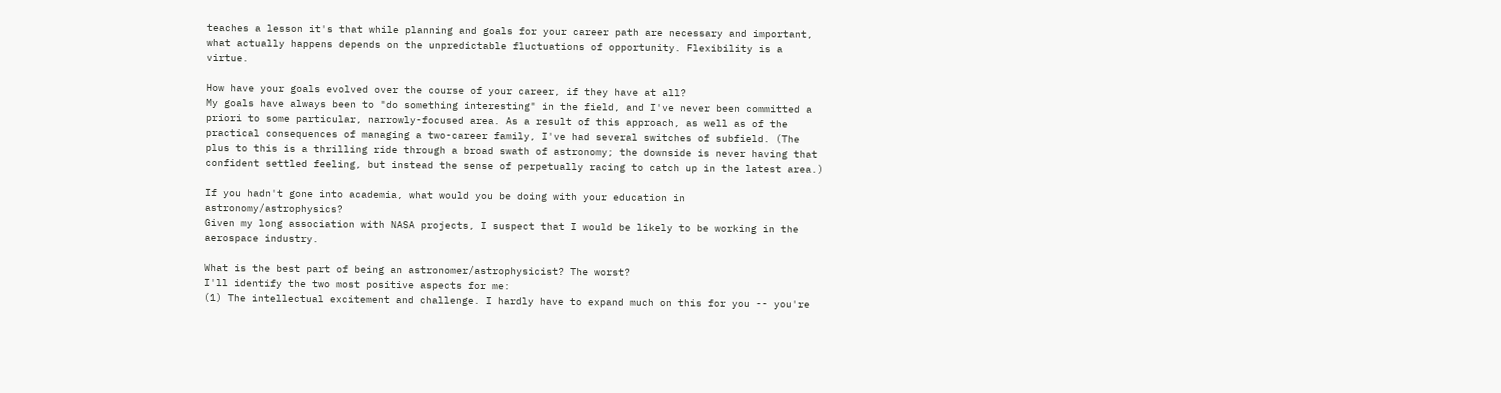teaches a lesson it's that while planning and goals for your career path are necessary and important, what actually happens depends on the unpredictable fluctuations of opportunity. Flexibility is a virtue.

How have your goals evolved over the course of your career, if they have at all?
My goals have always been to "do something interesting" in the field, and I've never been committed a priori to some particular, narrowly-focused area. As a result of this approach, as well as of the practical consequences of managing a two-career family, I've had several switches of subfield. (The plus to this is a thrilling ride through a broad swath of astronomy; the downside is never having that confident settled feeling, but instead the sense of perpetually racing to catch up in the latest area.)

If you hadn't gone into academia, what would you be doing with your education in astronomy/astrophysics?
Given my long association with NASA projects, I suspect that I would be likely to be working in the aerospace industry.

What is the best part of being an astronomer/astrophysicist? The worst?
I'll identify the two most positive aspects for me:
(1) The intellectual excitement and challenge. I hardly have to expand much on this for you -- you're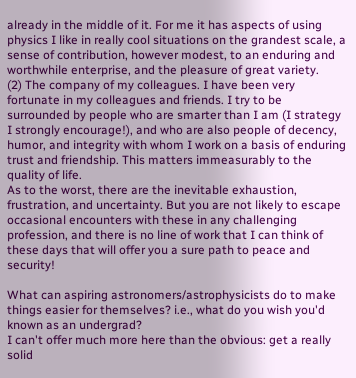already in the middle of it. For me it has aspects of using physics I like in really cool situations on the grandest scale, a sense of contribution, however modest, to an enduring and worthwhile enterprise, and the pleasure of great variety.
(2) The company of my colleagues. I have been very fortunate in my colleagues and friends. I try to be surrounded by people who are smarter than I am (I strategy I strongly encourage!), and who are also people of decency, humor, and integrity with whom I work on a basis of enduring trust and friendship. This matters immeasurably to the quality of life.
As to the worst, there are the inevitable exhaustion, frustration, and uncertainty. But you are not likely to escape occasional encounters with these in any challenging profession, and there is no line of work that I can think of these days that will offer you a sure path to peace and security!

What can aspiring astronomers/astrophysicists do to make things easier for themselves? i.e., what do you wish you'd known as an undergrad?
I can't offer much more here than the obvious: get a really solid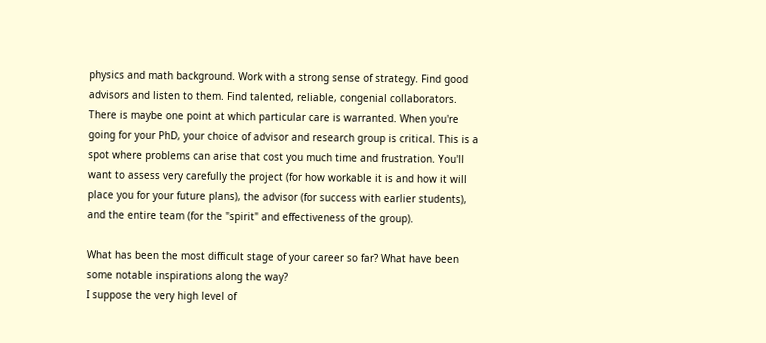physics and math background. Work with a strong sense of strategy. Find good advisors and listen to them. Find talented, reliable, congenial collaborators.
There is maybe one point at which particular care is warranted. When you're going for your PhD, your choice of advisor and research group is critical. This is a spot where problems can arise that cost you much time and frustration. You'll want to assess very carefully the project (for how workable it is and how it will place you for your future plans), the advisor (for success with earlier students), and the entire team (for the "spirit" and effectiveness of the group).

What has been the most difficult stage of your career so far? What have been some notable inspirations along the way?
I suppose the very high level of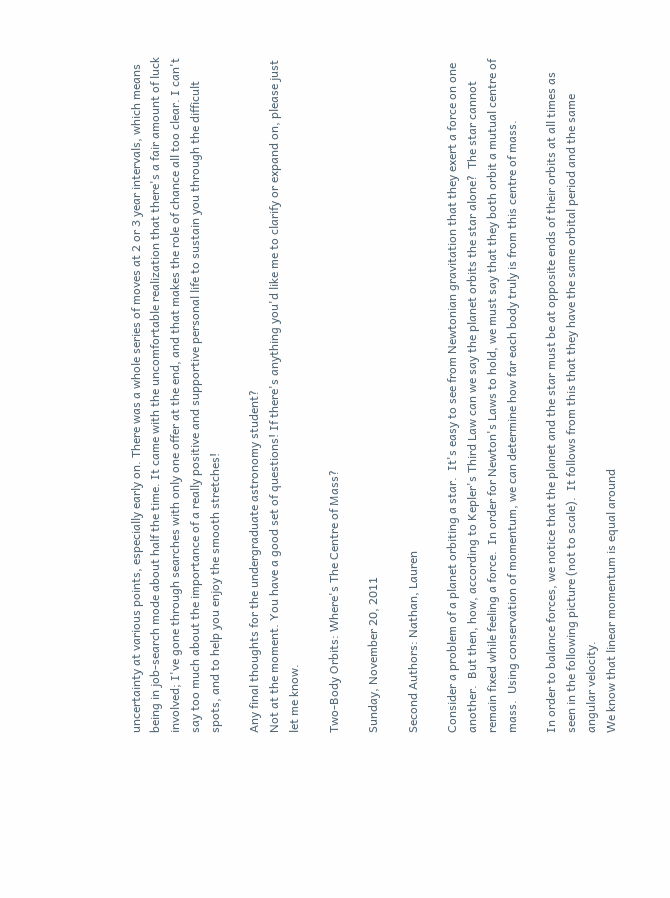uncertainty at various points, especially early on. There was a whole series of moves at 2 or 3 year intervals, which means being in job-search mode about half the time. It came with the uncomfortable realization that there's a fair amount of luck involved; I've gone through searches with only one offer at the end, and that makes the role of chance all too clear. I can't say too much about the importance of a really positive and supportive personal life to sustain you through the difficult spots, and to help you enjoy the smooth stretches!

Any final thoughts for the undergraduate astronomy student?
Not at the moment. You have a good set of questions! If there's anything you'd like me to clarify or expand on, please just let me know.

Two-Body Orbits: Where's The Centre of Mass?

Sunday, November 20, 2011

Second Authors: Nathan, Lauren

Consider a problem of a planet orbiting a star.  It's easy to see from Newtonian gravitation that they exert a force on one another.  But then, how, according to Kepler's Third Law can we say the planet orbits the star alone?  The star cannot remain fixed while feeling a force.  In order for Newton's Laws to hold, we must say that they both orbit a mutual centre of mass.  Using conservation of momentum, we can determine how far each body truly is from this centre of mass.

In order to balance forces, we notice that the planet and the star must be at opposite ends of their orbits at all times as seen in the following picture (not to scale).  It follows from this that they have the same orbital period and the same angular velocity.
We know that linear momentum is equal around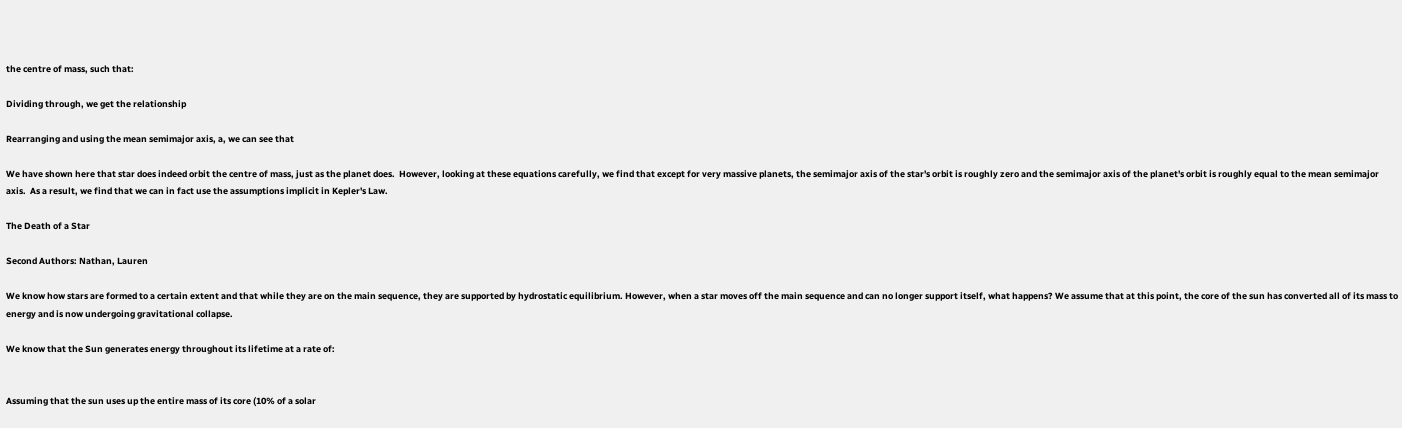the centre of mass, such that:

Dividing through, we get the relationship

Rearranging and using the mean semimajor axis, a, we can see that

We have shown here that star does indeed orbit the centre of mass, just as the planet does.  However, looking at these equations carefully, we find that except for very massive planets, the semimajor axis of the star's orbit is roughly zero and the semimajor axis of the planet's orbit is roughly equal to the mean semimajor axis.  As a result, we find that we can in fact use the assumptions implicit in Kepler's Law.

The Death of a Star

Second Authors: Nathan, Lauren

We know how stars are formed to a certain extent and that while they are on the main sequence, they are supported by hydrostatic equilibrium. However, when a star moves off the main sequence and can no longer support itself, what happens? We assume that at this point, the core of the sun has converted all of its mass to energy and is now undergoing gravitational collapse.

We know that the Sun generates energy throughout its lifetime at a rate of:


Assuming that the sun uses up the entire mass of its core (10% of a solar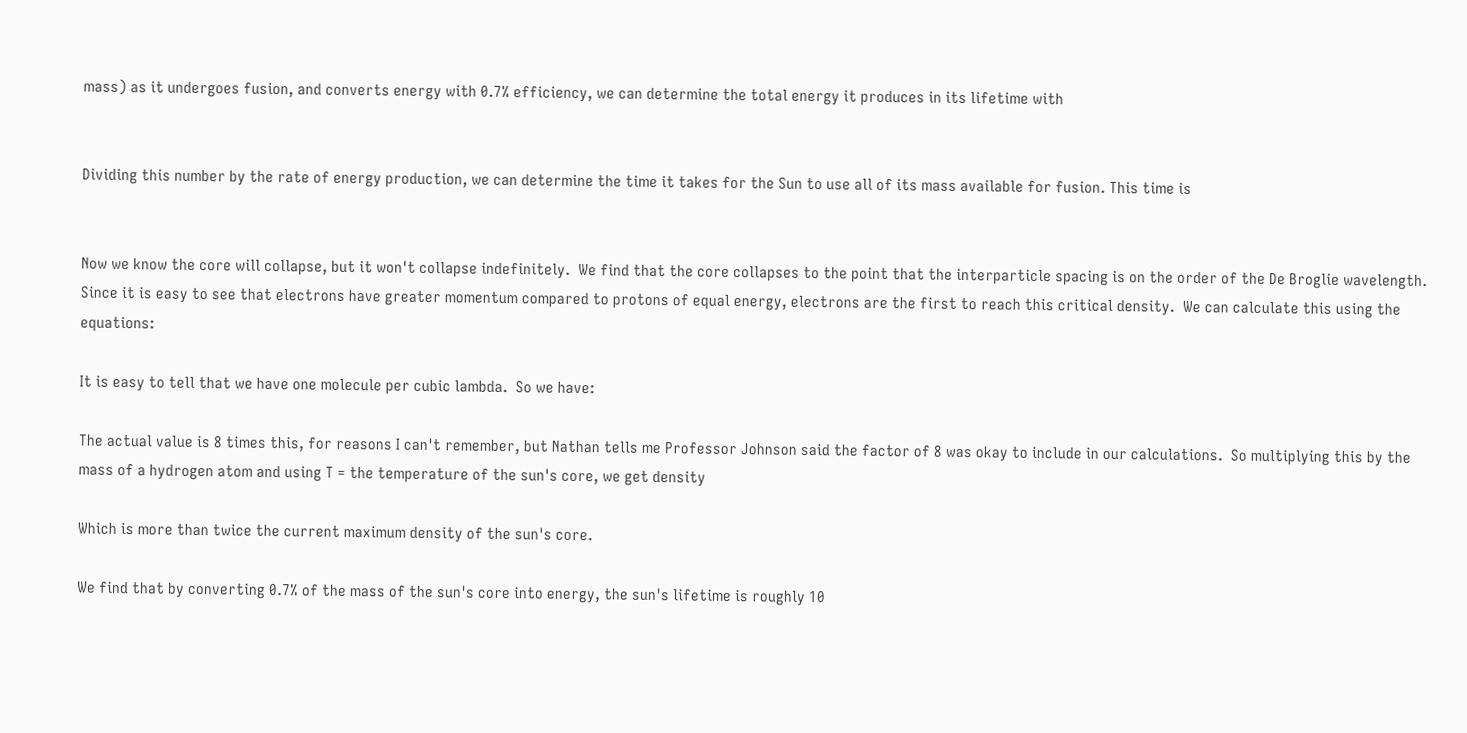mass) as it undergoes fusion, and converts energy with 0.7% efficiency, we can determine the total energy it produces in its lifetime with


Dividing this number by the rate of energy production, we can determine the time it takes for the Sun to use all of its mass available for fusion. This time is


Now we know the core will collapse, but it won't collapse indefinitely.  We find that the core collapses to the point that the interparticle spacing is on the order of the De Broglie wavelength.  Since it is easy to see that electrons have greater momentum compared to protons of equal energy, electrons are the first to reach this critical density.  We can calculate this using the equations:

It is easy to tell that we have one molecule per cubic lambda.  So we have:

The actual value is 8 times this, for reasons I can't remember, but Nathan tells me Professor Johnson said the factor of 8 was okay to include in our calculations.  So multiplying this by the mass of a hydrogen atom and using T = the temperature of the sun's core, we get density

Which is more than twice the current maximum density of the sun's core.

We find that by converting 0.7% of the mass of the sun's core into energy, the sun's lifetime is roughly 10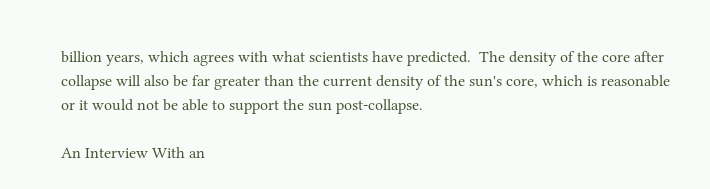billion years, which agrees with what scientists have predicted.  The density of the core after collapse will also be far greater than the current density of the sun's core, which is reasonable or it would not be able to support the sun post-collapse.

An Interview With an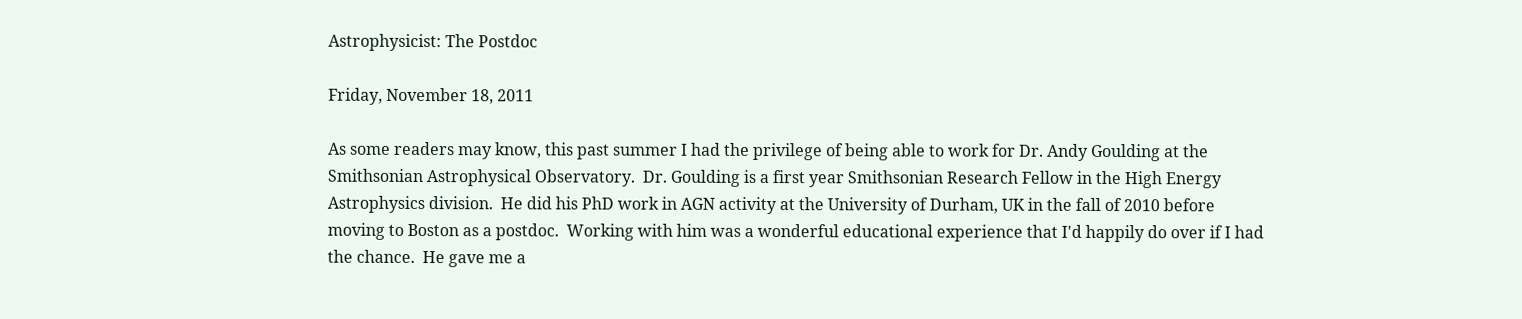Astrophysicist: The Postdoc

Friday, November 18, 2011

As some readers may know, this past summer I had the privilege of being able to work for Dr. Andy Goulding at the Smithsonian Astrophysical Observatory.  Dr. Goulding is a first year Smithsonian Research Fellow in the High Energy Astrophysics division.  He did his PhD work in AGN activity at the University of Durham, UK in the fall of 2010 before moving to Boston as a postdoc.  Working with him was a wonderful educational experience that I'd happily do over if I had the chance.  He gave me a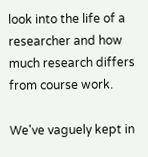look into the life of a researcher and how much research differs from course work.

We've vaguely kept in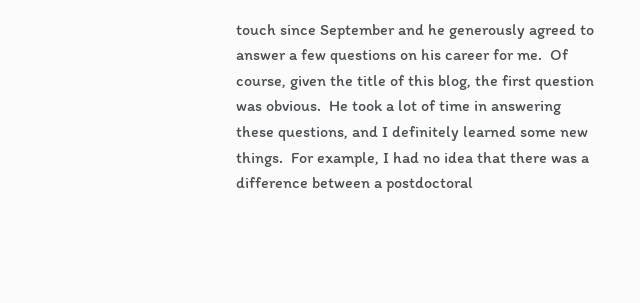touch since September and he generously agreed to answer a few questions on his career for me.  Of course, given the title of this blog, the first question was obvious.  He took a lot of time in answering these questions, and I definitely learned some new things.  For example, I had no idea that there was a difference between a postdoctoral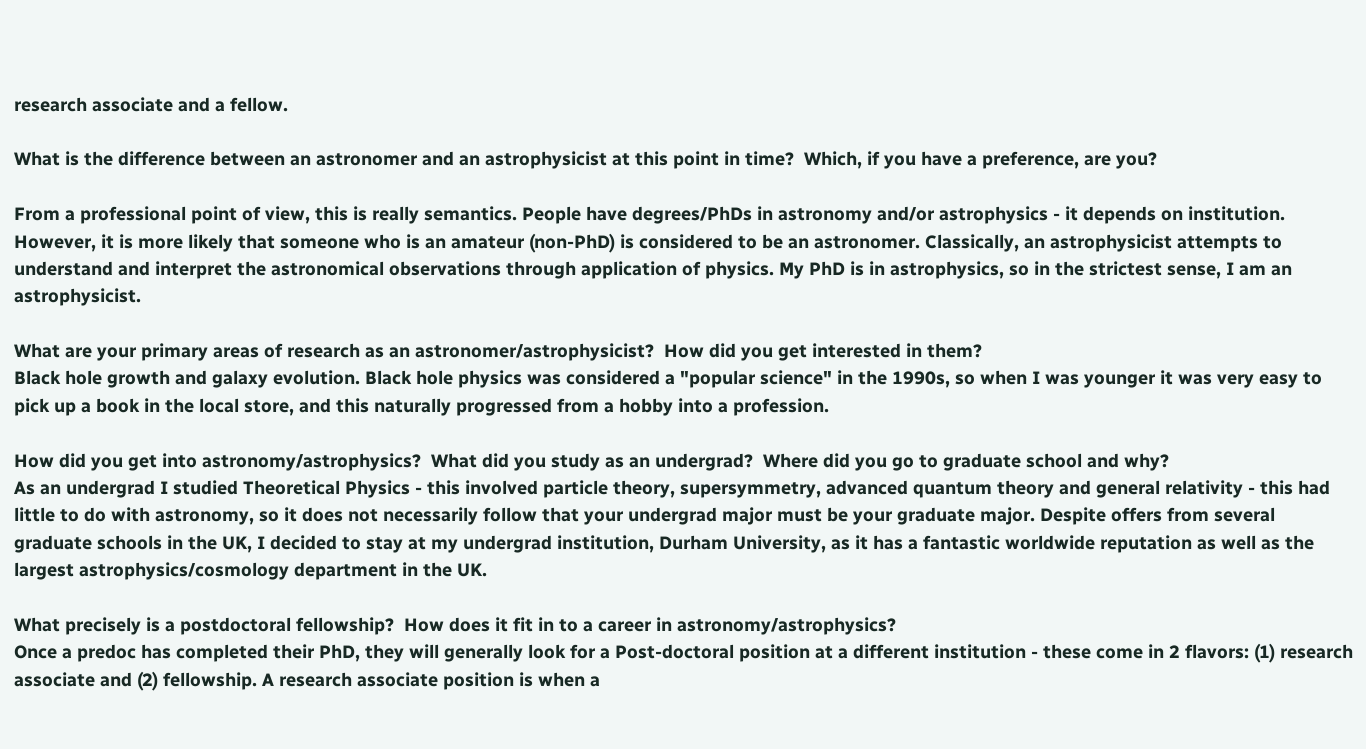research associate and a fellow.

What is the difference between an astronomer and an astrophysicist at this point in time?  Which, if you have a preference, are you?

From a professional point of view, this is really semantics. People have degrees/PhDs in astronomy and/or astrophysics - it depends on institution. However, it is more likely that someone who is an amateur (non-PhD) is considered to be an astronomer. Classically, an astrophysicist attempts to understand and interpret the astronomical observations through application of physics. My PhD is in astrophysics, so in the strictest sense, I am an astrophysicist.

What are your primary areas of research as an astronomer/astrophysicist?  How did you get interested in them?
Black hole growth and galaxy evolution. Black hole physics was considered a "popular science" in the 1990s, so when I was younger it was very easy to pick up a book in the local store, and this naturally progressed from a hobby into a profession.

How did you get into astronomy/astrophysics?  What did you study as an undergrad?  Where did you go to graduate school and why?
As an undergrad I studied Theoretical Physics - this involved particle theory, supersymmetry, advanced quantum theory and general relativity - this had little to do with astronomy, so it does not necessarily follow that your undergrad major must be your graduate major. Despite offers from several graduate schools in the UK, I decided to stay at my undergrad institution, Durham University, as it has a fantastic worldwide reputation as well as the largest astrophysics/cosmology department in the UK.

What precisely is a postdoctoral fellowship?  How does it fit in to a career in astronomy/astrophysics?
Once a predoc has completed their PhD, they will generally look for a Post-doctoral position at a different institution - these come in 2 flavors: (1) research associate and (2) fellowship. A research associate position is when a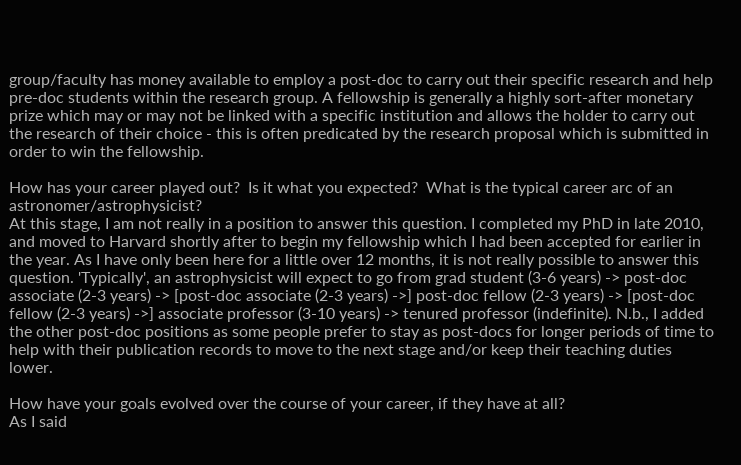group/faculty has money available to employ a post-doc to carry out their specific research and help pre-doc students within the research group. A fellowship is generally a highly sort-after monetary prize which may or may not be linked with a specific institution and allows the holder to carry out the research of their choice - this is often predicated by the research proposal which is submitted in order to win the fellowship.

How has your career played out?  Is it what you expected?  What is the typical career arc of an astronomer/astrophysicist?
At this stage, I am not really in a position to answer this question. I completed my PhD in late 2010, and moved to Harvard shortly after to begin my fellowship which I had been accepted for earlier in the year. As I have only been here for a little over 12 months, it is not really possible to answer this question. 'Typically', an astrophysicist will expect to go from grad student (3-6 years) -> post-doc associate (2-3 years) -> [post-doc associate (2-3 years) ->] post-doc fellow (2-3 years) -> [post-doc fellow (2-3 years) ->] associate professor (3-10 years) -> tenured professor (indefinite). N.b., I added the other post-doc positions as some people prefer to stay as post-docs for longer periods of time to help with their publication records to move to the next stage and/or keep their teaching duties lower.

How have your goals evolved over the course of your career, if they have at all?
As I said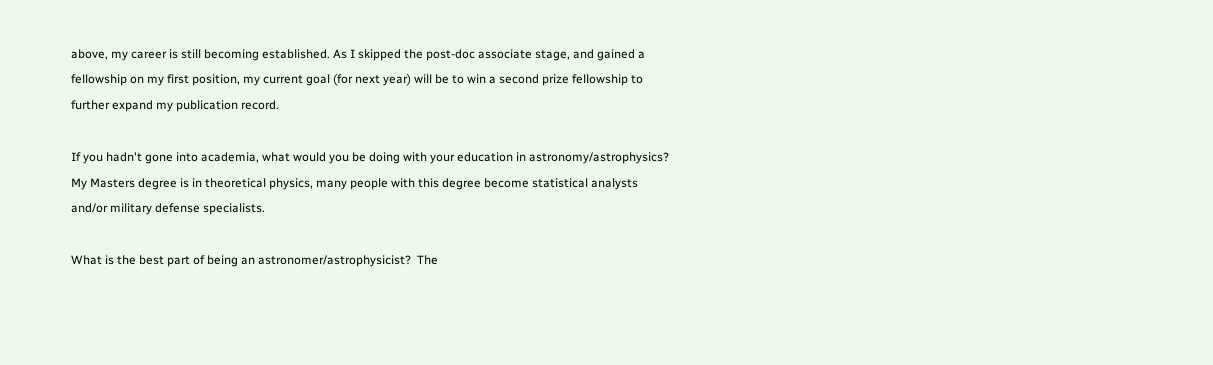above, my career is still becoming established. As I skipped the post-doc associate stage, and gained a fellowship on my first position, my current goal (for next year) will be to win a second prize fellowship to further expand my publication record.

If you hadn't gone into academia, what would you be doing with your education in astronomy/astrophysics?
My Masters degree is in theoretical physics, many people with this degree become statistical analysts and/or military defense specialists.

What is the best part of being an astronomer/astrophysicist?  The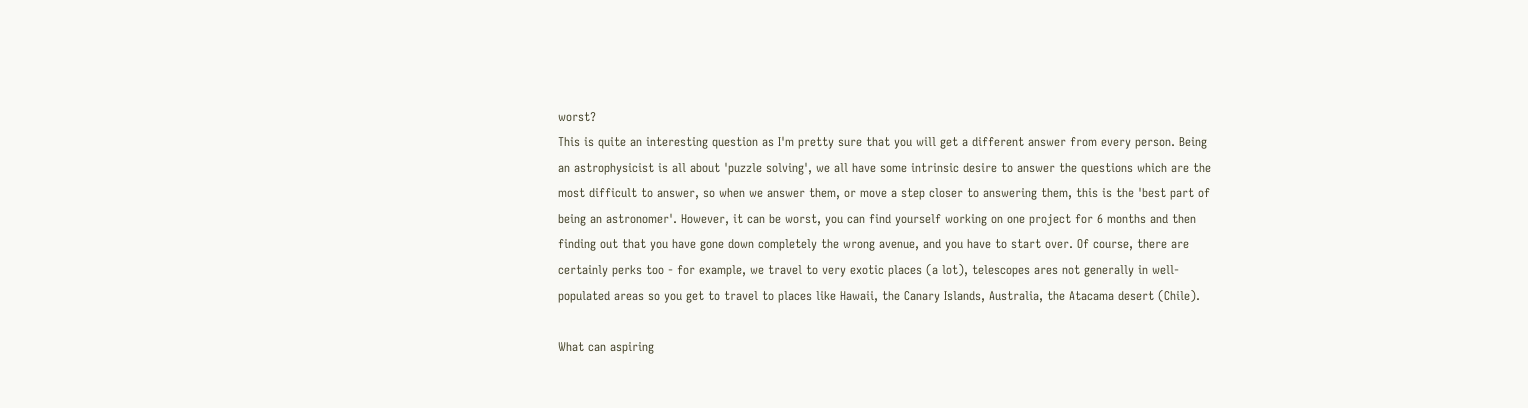worst?
This is quite an interesting question as I'm pretty sure that you will get a different answer from every person. Being an astrophysicist is all about 'puzzle solving', we all have some intrinsic desire to answer the questions which are the most difficult to answer, so when we answer them, or move a step closer to answering them, this is the 'best part of being an astronomer'. However, it can be worst, you can find yourself working on one project for 6 months and then finding out that you have gone down completely the wrong avenue, and you have to start over. Of course, there are certainly perks too - for example, we travel to very exotic places (a lot), telescopes ares not generally in well-populated areas so you get to travel to places like Hawaii, the Canary Islands, Australia, the Atacama desert (Chile).

What can aspiring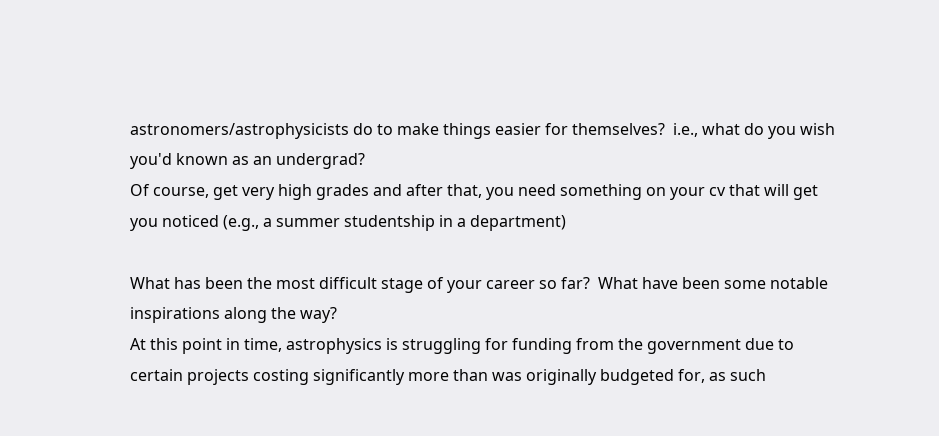astronomers/astrophysicists do to make things easier for themselves?  i.e., what do you wish you'd known as an undergrad?
Of course, get very high grades and after that, you need something on your cv that will get you noticed (e.g., a summer studentship in a department)

What has been the most difficult stage of your career so far?  What have been some notable inspirations along the way?
At this point in time, astrophysics is struggling for funding from the government due to certain projects costing significantly more than was originally budgeted for, as such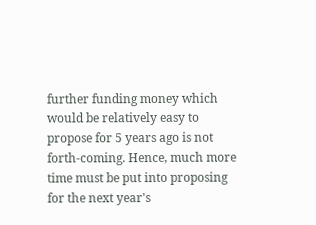further funding money which would be relatively easy to propose for 5 years ago is not forth-coming. Hence, much more time must be put into proposing for the next year's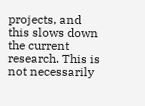projects, and this slows down the current research. This is not necessarily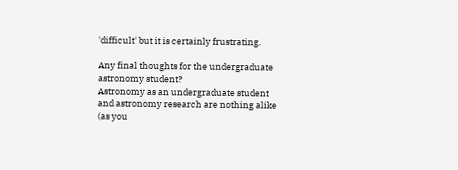'difficult' but it is certainly frustrating.

Any final thoughts for the undergraduate astronomy student?
Astronomy as an undergraduate student and astronomy research are nothing alike (as you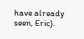have already seen, Eric).